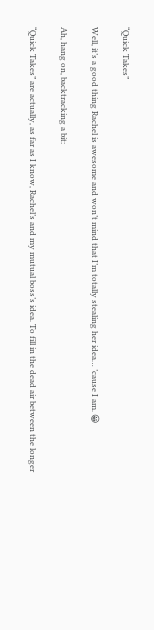“Quick Takes”

Well, it’s a good thing Rachel is awesome and won’t mind that I’m totally stealing her idea… ’cause I am. 😀

Ah, hang on, backtracking a bit:

“Quick Takes” are actually, as far as I know, Rachel’s and my mutual boss’s idea. To fill in the dead air between the longer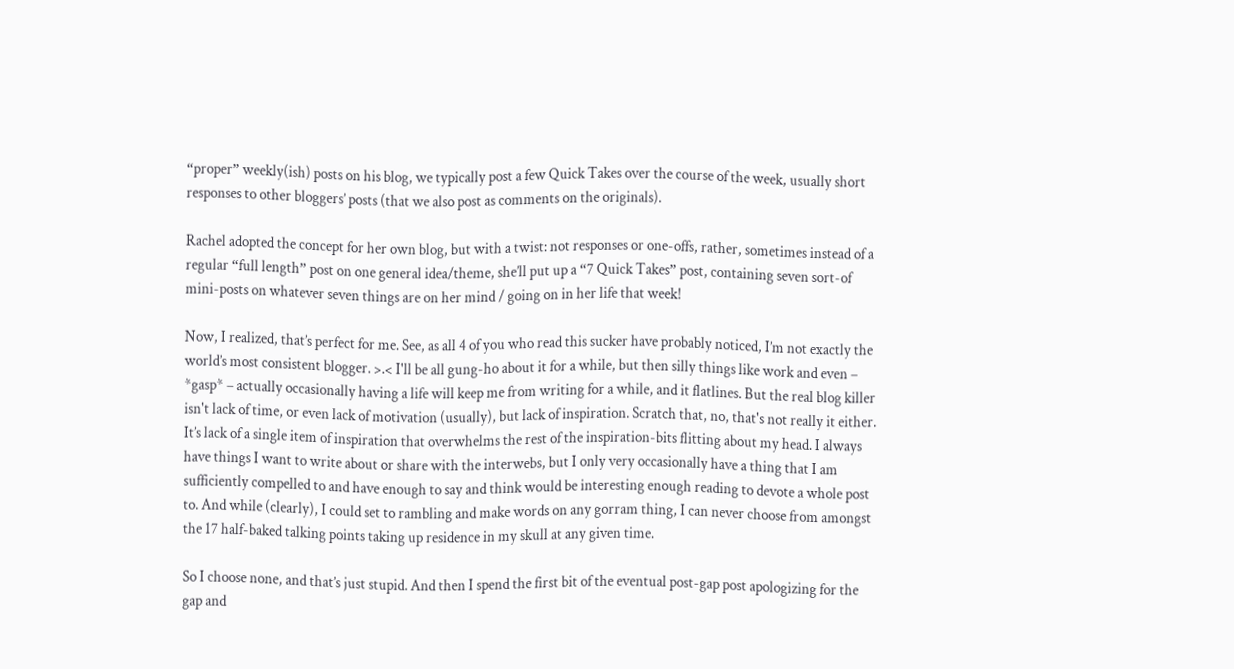“proper” weekly(ish) posts on his blog, we typically post a few Quick Takes over the course of the week, usually short responses to other bloggers’ posts (that we also post as comments on the originals).

Rachel adopted the concept for her own blog, but with a twist: not responses or one-offs, rather, sometimes instead of a regular “full length” post on one general idea/theme, she’ll put up a “7 Quick Takes” post, containing seven sort-of mini-posts on whatever seven things are on her mind / going on in her life that week!

Now, I realized, that’s perfect for me. See, as all 4 of you who read this sucker have probably noticed, I’m not exactly the world’s most consistent blogger. >.< I'll be all gung-ho about it for a while, but then silly things like work and even – *gasp* – actually occasionally having a life will keep me from writing for a while, and it flatlines. But the real blog killer isn't lack of time, or even lack of motivation (usually), but lack of inspiration. Scratch that, no, that's not really it either. It’s lack of a single item of inspiration that overwhelms the rest of the inspiration-bits flitting about my head. I always have things I want to write about or share with the interwebs, but I only very occasionally have a thing that I am sufficiently compelled to and have enough to say and think would be interesting enough reading to devote a whole post to. And while (clearly), I could set to rambling and make words on any gorram thing, I can never choose from amongst the 17 half-baked talking points taking up residence in my skull at any given time.

So I choose none, and that’s just stupid. And then I spend the first bit of the eventual post-gap post apologizing for the gap and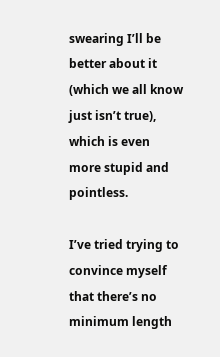swearing I’ll be better about it (which we all know just isn’t true), which is even more stupid and pointless.

I’ve tried trying to convince myself that there’s no minimum length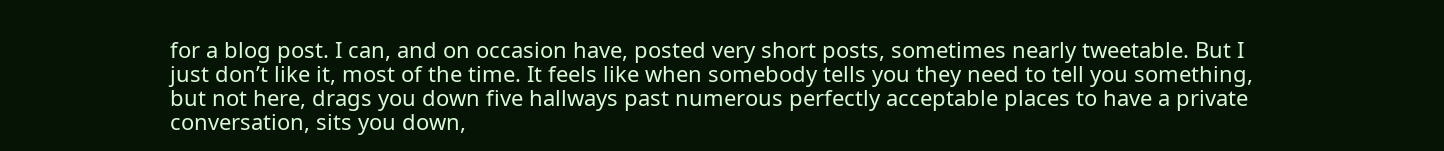for a blog post. I can, and on occasion have, posted very short posts, sometimes nearly tweetable. But I just don’t like it, most of the time. It feels like when somebody tells you they need to tell you something, but not here, drags you down five hallways past numerous perfectly acceptable places to have a private conversation, sits you down,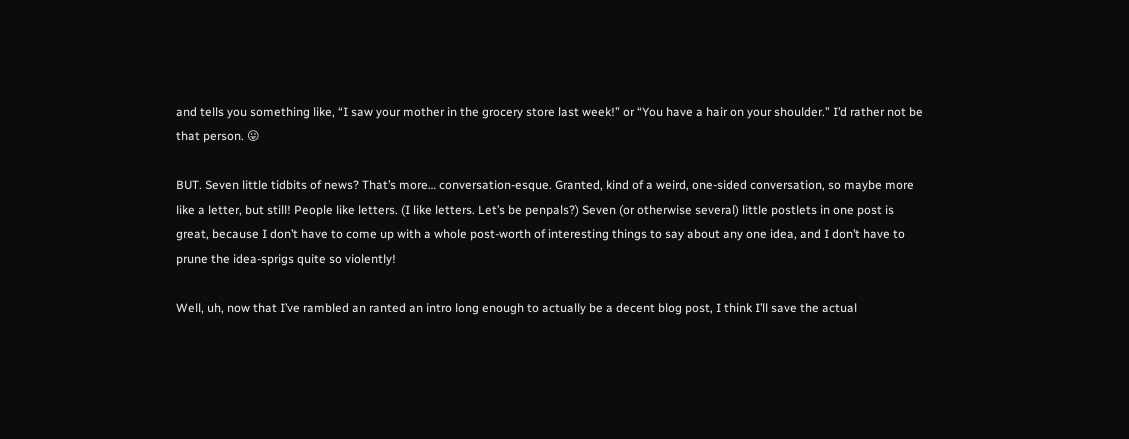and tells you something like, “I saw your mother in the grocery store last week!” or “You have a hair on your shoulder.” I’d rather not be that person. 😛

BUT. Seven little tidbits of news? That’s more… conversation-esque. Granted, kind of a weird, one-sided conversation, so maybe more like a letter, but still! People like letters. (I like letters. Let’s be penpals?) Seven (or otherwise several) little postlets in one post is great, because I don’t have to come up with a whole post-worth of interesting things to say about any one idea, and I don’t have to prune the idea-sprigs quite so violently!

Well, uh, now that I’ve rambled an ranted an intro long enough to actually be a decent blog post, I think I’ll save the actual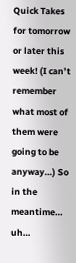Quick Takes for tomorrow or later this week! (I can’t remember what most of them were going to be anyway…) So in the meantime… uh…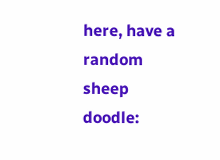here, have a random sheep doodle: